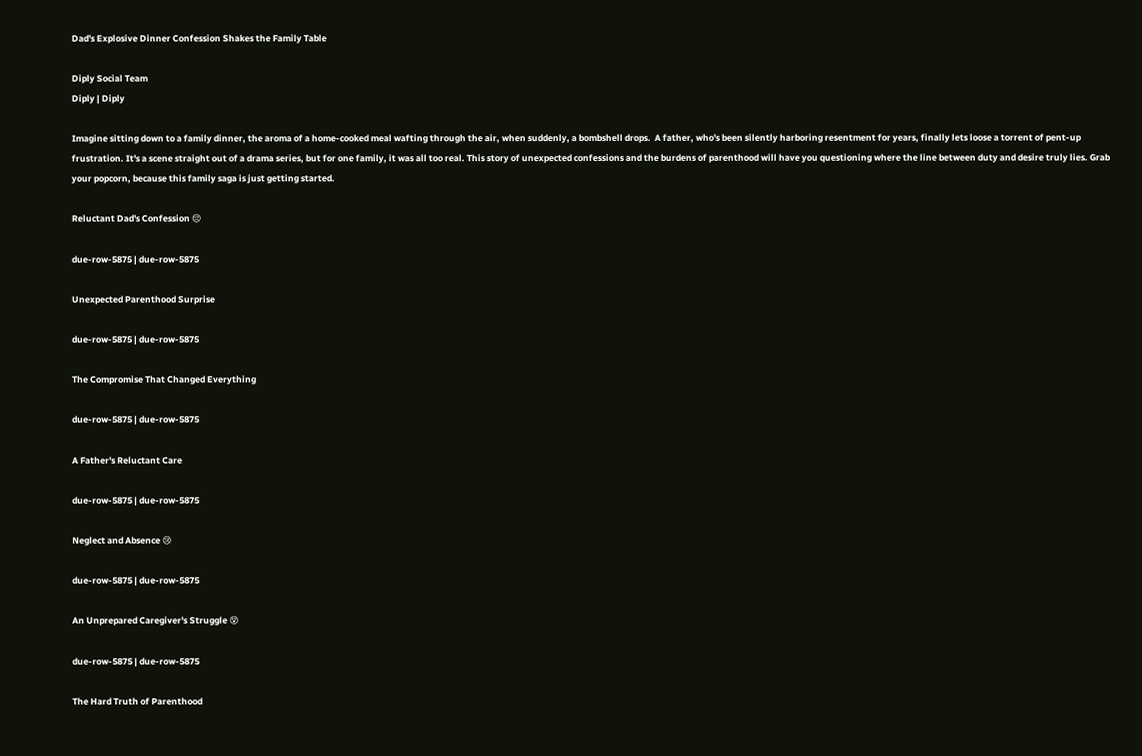Dad's Explosive Dinner Confession Shakes the Family Table

Diply Social Team
Diply | Diply

Imagine sitting down to a family dinner, the aroma of a home-cooked meal wafting through the air, when suddenly, a bombshell drops.  A father, who's been silently harboring resentment for years, finally lets loose a torrent of pent-up frustration. It's a scene straight out of a drama series, but for one family, it was all too real. This story of unexpected confessions and the burdens of parenthood will have you questioning where the line between duty and desire truly lies. Grab your popcorn, because this family saga is just getting started.

Reluctant Dad's Confession 😔

due-row-5875 | due-row-5875

Unexpected Parenthood Surprise

due-row-5875 | due-row-5875

The Compromise That Changed Everything

due-row-5875 | due-row-5875

A Father's Reluctant Care

due-row-5875 | due-row-5875

Neglect and Absence 😢

due-row-5875 | due-row-5875

An Unprepared Caregiver's Struggle 😵

due-row-5875 | due-row-5875

The Hard Truth of Parenthood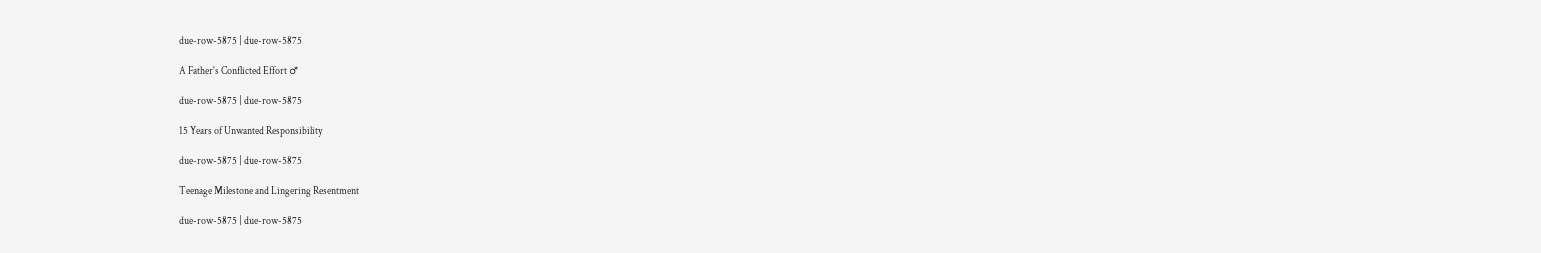due-row-5875 | due-row-5875

A Father's Conflicted Effort ♂

due-row-5875 | due-row-5875

15 Years of Unwanted Responsibility

due-row-5875 | due-row-5875

Teenage Milestone and Lingering Resentment

due-row-5875 | due-row-5875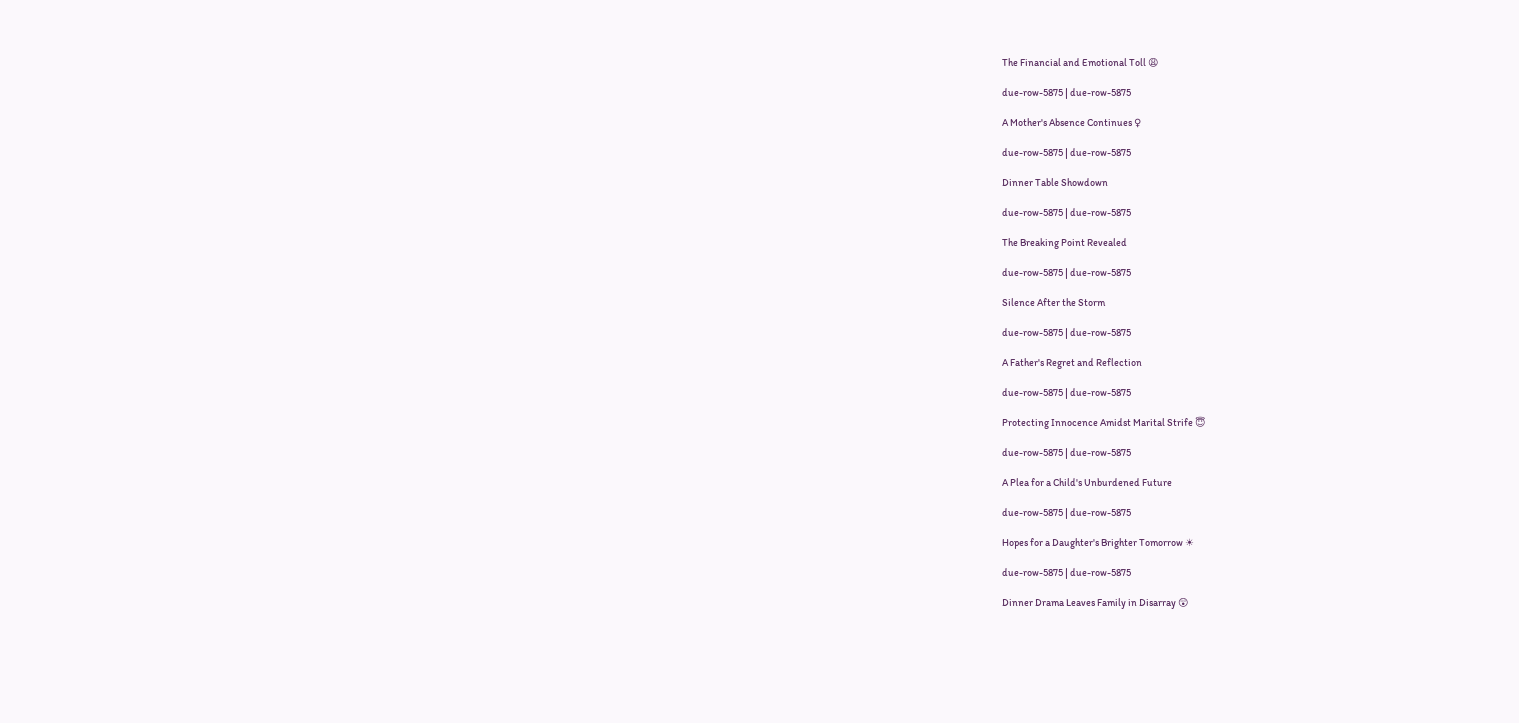The Financial and Emotional Toll 😩

due-row-5875 | due-row-5875

A Mother's Absence Continues ♀

due-row-5875 | due-row-5875

Dinner Table Showdown

due-row-5875 | due-row-5875

The Breaking Point Revealed

due-row-5875 | due-row-5875

Silence After the Storm

due-row-5875 | due-row-5875

A Father's Regret and Reflection

due-row-5875 | due-row-5875

Protecting Innocence Amidst Marital Strife 😇

due-row-5875 | due-row-5875

A Plea for a Child's Unburdened Future

due-row-5875 | due-row-5875

Hopes for a Daughter's Brighter Tomorrow ☀

due-row-5875 | due-row-5875

Dinner Drama Leaves Family in Disarray 😲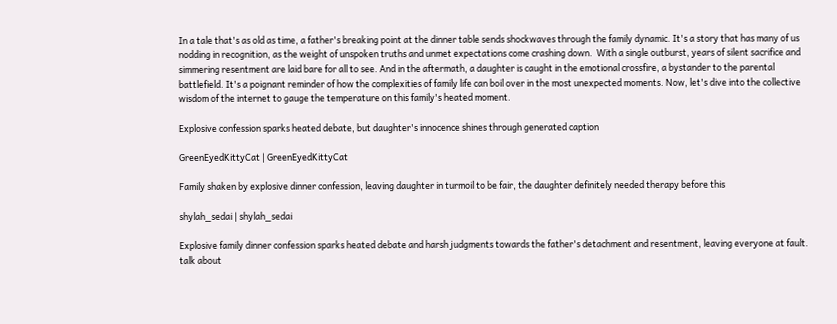In a tale that's as old as time, a father's breaking point at the dinner table sends shockwaves through the family dynamic. It's a story that has many of us nodding in recognition, as the weight of unspoken truths and unmet expectations come crashing down.  With a single outburst, years of silent sacrifice and simmering resentment are laid bare for all to see. And in the aftermath, a daughter is caught in the emotional crossfire, a bystander to the parental battlefield. It's a poignant reminder of how the complexities of family life can boil over in the most unexpected moments. Now, let's dive into the collective wisdom of the internet to gauge the temperature on this family's heated moment.

Explosive confession sparks heated debate, but daughter's innocence shines through generated caption

GreenEyedKittyCat | GreenEyedKittyCat

Family shaken by explosive dinner confession, leaving daughter in turmoil to be fair, the daughter definitely needed therapy before this

shylah_sedai | shylah_sedai

Explosive family dinner confession sparks heated debate and harsh judgments towards the father's detachment and resentment, leaving everyone at fault. talk about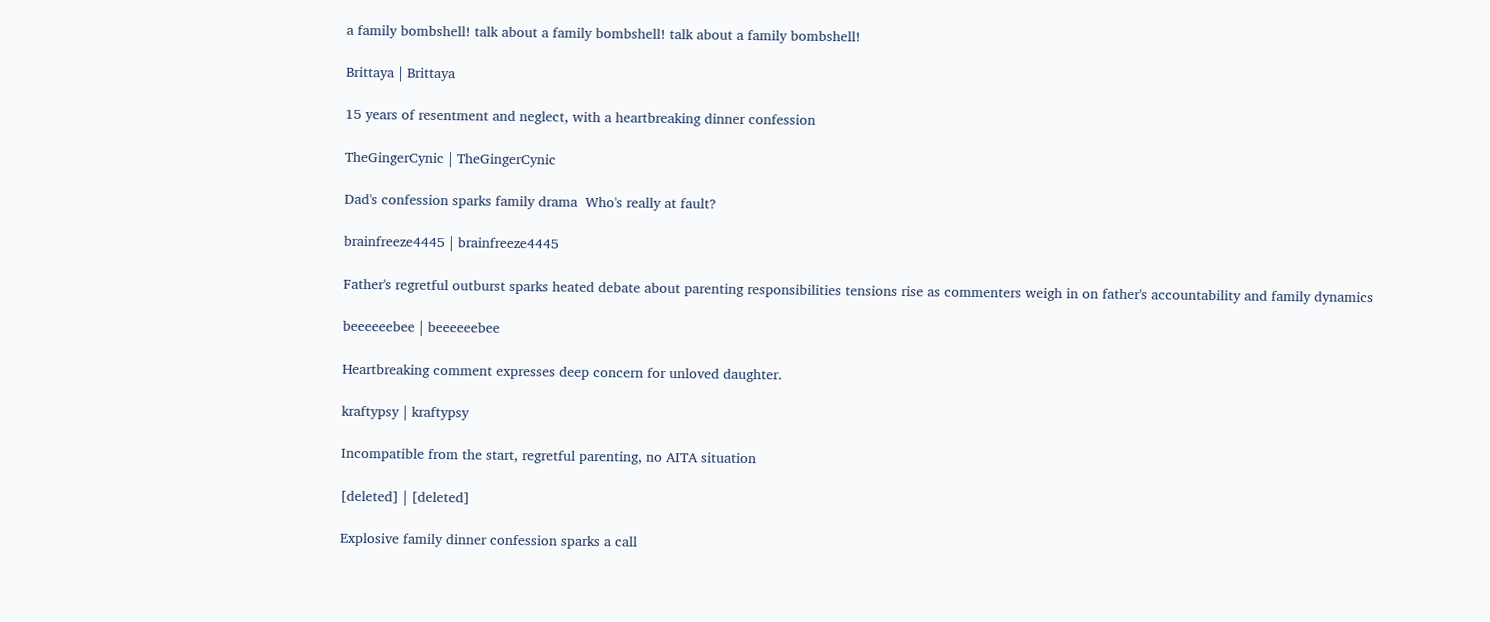a family bombshell! talk about a family bombshell! talk about a family bombshell!

Brittaya | Brittaya

15 years of resentment and neglect, with a heartbreaking dinner confession

TheGingerCynic | TheGingerCynic

Dad's confession sparks family drama  Who's really at fault?

brainfreeze4445 | brainfreeze4445

Father's regretful outburst sparks heated debate about parenting responsibilities tensions rise as commenters weigh in on father's accountability and family dynamics

beeeeeebee | beeeeeebee

Heartbreaking comment expresses deep concern for unloved daughter.

kraftypsy | kraftypsy

Incompatible from the start, regretful parenting, no AITA situation

[deleted] | [deleted]

Explosive family dinner confession sparks a call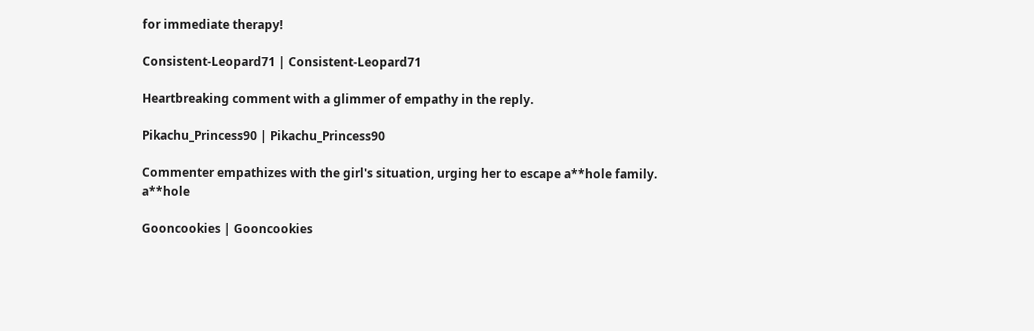for immediate therapy!

Consistent-Leopard71 | Consistent-Leopard71

Heartbreaking comment with a glimmer of empathy in the reply.

Pikachu_Princess90 | Pikachu_Princess90

Commenter empathizes with the girl's situation, urging her to escape a**hole family. a**hole

Gooncookies | Gooncookies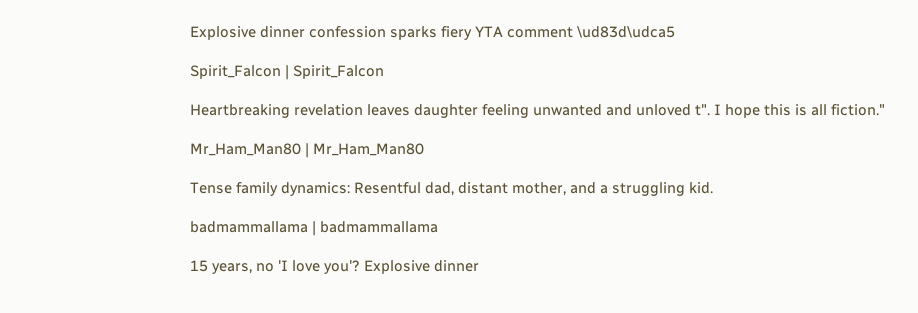Explosive dinner confession sparks fiery YTA comment \ud83d\udca5

Spirit_Falcon | Spirit_Falcon

Heartbreaking revelation leaves daughter feeling unwanted and unloved t". I hope this is all fiction."

Mr_Ham_Man80 | Mr_Ham_Man80

Tense family dynamics: Resentful dad, distant mother, and a struggling kid.

badmammallama | badmammallama

15 years, no 'I love you'? Explosive dinner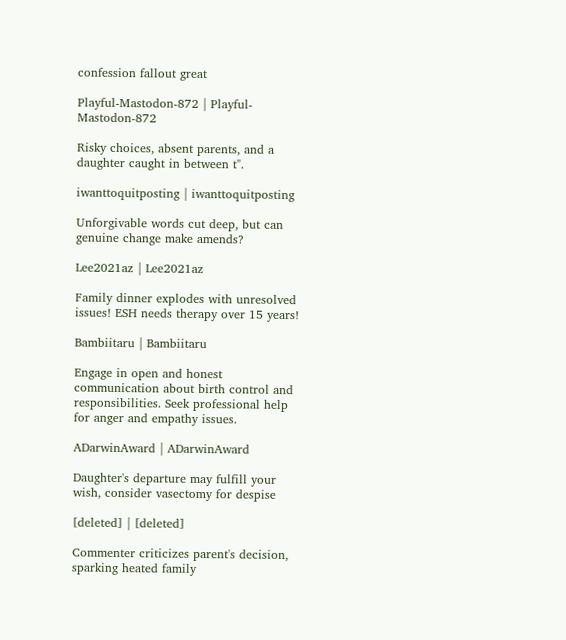confession fallout great

Playful-Mastodon-872 | Playful-Mastodon-872

Risky choices, absent parents, and a daughter caught in between t".

iwanttoquitposting | iwanttoquitposting

Unforgivable words cut deep, but can genuine change make amends?

Lee2021az | Lee2021az

Family dinner explodes with unresolved issues! ESH needs therapy over 15 years!

Bambiitaru | Bambiitaru

Engage in open and honest communication about birth control and responsibilities. Seek professional help for anger and empathy issues.

ADarwinAward | ADarwinAward

Daughter's departure may fulfill your wish, consider vasectomy for despise

[deleted] | [deleted]

Commenter criticizes parent's decision, sparking heated family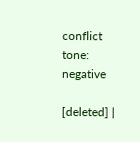conflict tone: negative

[deleted] |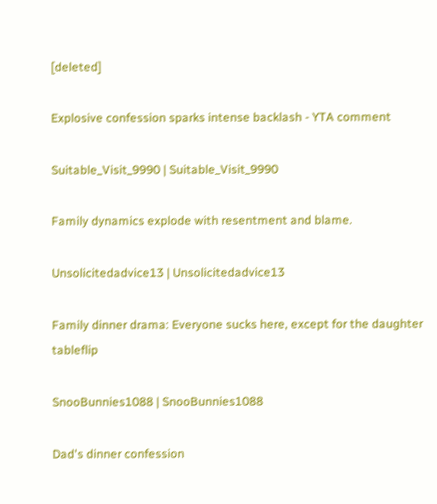[deleted]

Explosive confession sparks intense backlash - YTA comment

Suitable_Visit_9990 | Suitable_Visit_9990

Family dynamics explode with resentment and blame.

Unsolicitedadvice13 | Unsolicitedadvice13

Family dinner drama: Everyone sucks here, except for the daughter tableflip

SnooBunnies1088 | SnooBunnies1088

Dad's dinner confession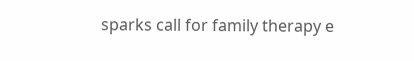sparks call for family therapy e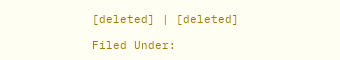[deleted] | [deleted]

Filed Under: